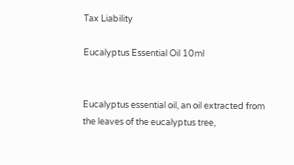Tax Liability

Eucalyptus Essential Oil 10ml


Eucalyptus essential oil, an oil extracted from the leaves of the eucalyptus tree,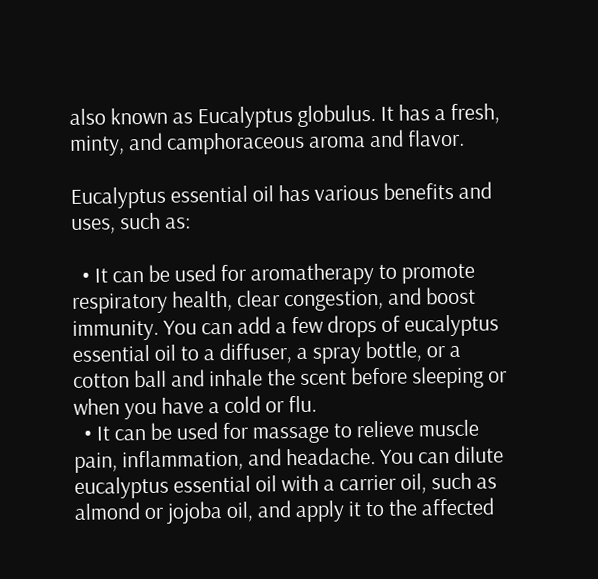also known as Eucalyptus globulus. It has a fresh, minty, and camphoraceous aroma and flavor.

Eucalyptus essential oil has various benefits and uses, such as:

  • It can be used for aromatherapy to promote respiratory health, clear congestion, and boost immunity. You can add a few drops of eucalyptus essential oil to a diffuser, a spray bottle, or a cotton ball and inhale the scent before sleeping or when you have a cold or flu.
  • It can be used for massage to relieve muscle pain, inflammation, and headache. You can dilute eucalyptus essential oil with a carrier oil, such as almond or jojoba oil, and apply it to the affected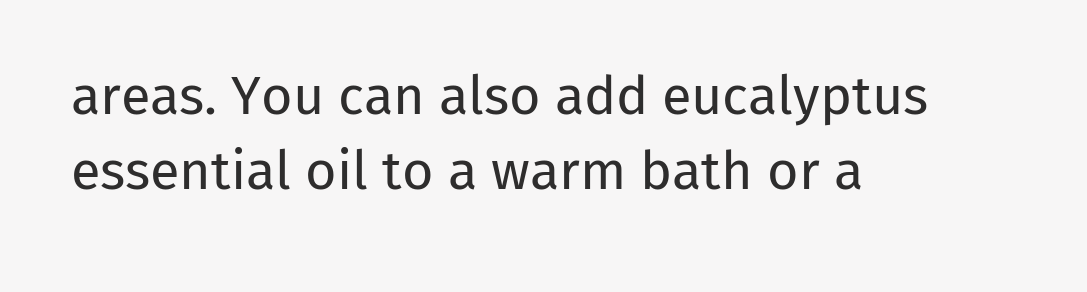areas. You can also add eucalyptus essential oil to a warm bath or a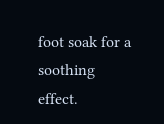foot soak for a soothing effect.